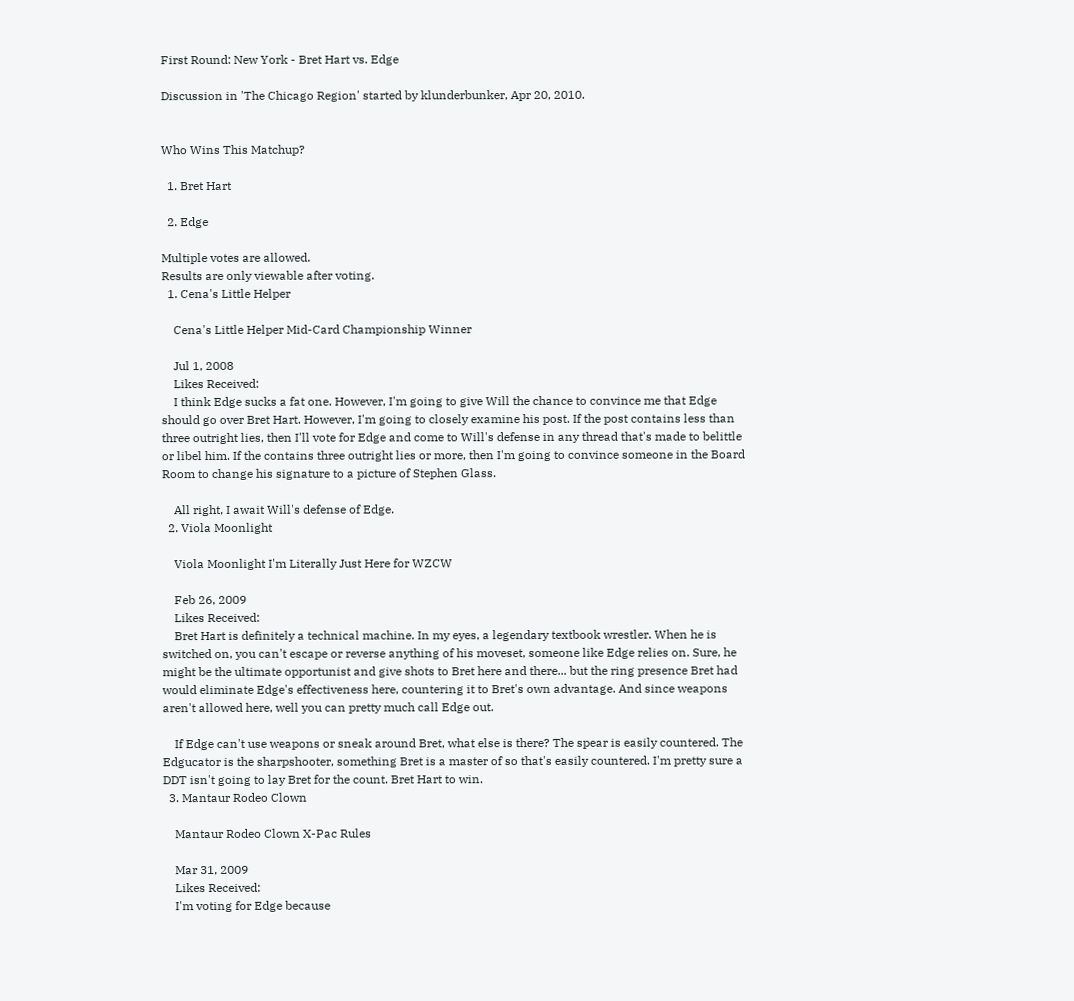First Round: New York - Bret Hart vs. Edge

Discussion in 'The Chicago Region' started by klunderbunker, Apr 20, 2010.


Who Wins This Matchup?

  1. Bret Hart

  2. Edge

Multiple votes are allowed.
Results are only viewable after voting.
  1. Cena's Little Helper

    Cena's Little Helper Mid-Card Championship Winner

    Jul 1, 2008
    Likes Received:
    I think Edge sucks a fat one. However, I'm going to give Will the chance to convince me that Edge should go over Bret Hart. However, I'm going to closely examine his post. If the post contains less than three outright lies, then I'll vote for Edge and come to Will's defense in any thread that's made to belittle or libel him. If the contains three outright lies or more, then I'm going to convince someone in the Board Room to change his signature to a picture of Stephen Glass.

    All right, I await Will's defense of Edge.
  2. Viola Moonlight

    Viola Moonlight I'm Literally Just Here for WZCW

    Feb 26, 2009
    Likes Received:
    Bret Hart is definitely a technical machine. In my eyes, a legendary textbook wrestler. When he is switched on, you can't escape or reverse anything of his moveset, someone like Edge relies on. Sure, he might be the ultimate opportunist and give shots to Bret here and there... but the ring presence Bret had would eliminate Edge's effectiveness here, countering it to Bret's own advantage. And since weapons aren't allowed here, well you can pretty much call Edge out.

    If Edge can't use weapons or sneak around Bret, what else is there? The spear is easily countered. The Edgucator is the sharpshooter, something Bret is a master of so that's easily countered. I'm pretty sure a DDT isn't going to lay Bret for the count. Bret Hart to win.
  3. Mantaur Rodeo Clown

    Mantaur Rodeo Clown X-Pac Rules

    Mar 31, 2009
    Likes Received:
    I'm voting for Edge because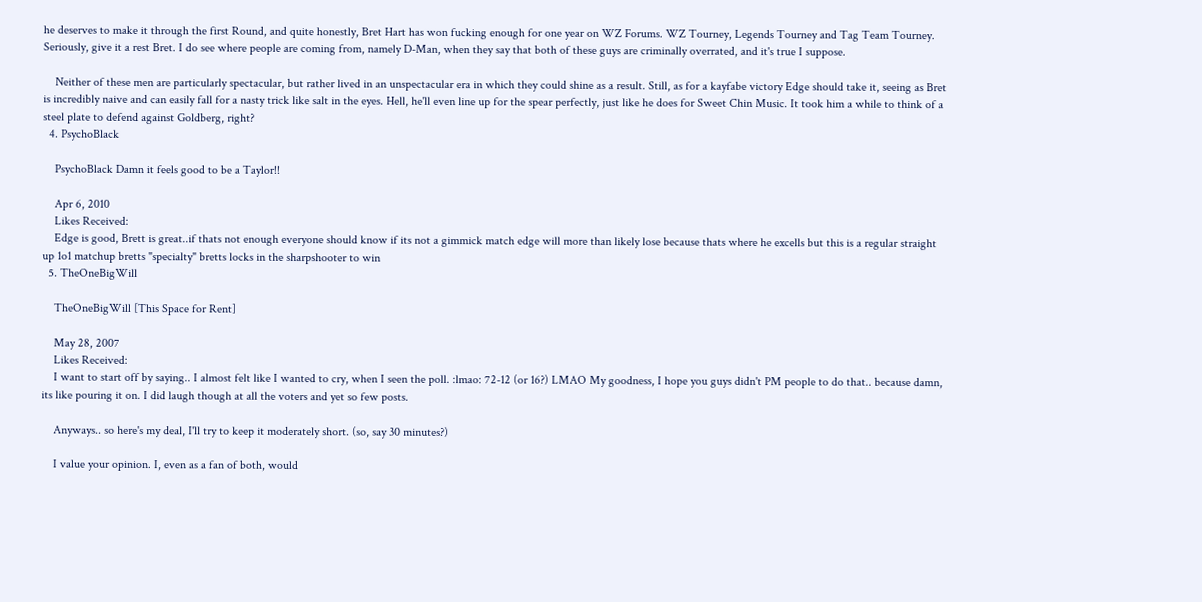he deserves to make it through the first Round, and quite honestly, Bret Hart has won fucking enough for one year on WZ Forums. WZ Tourney, Legends Tourney and Tag Team Tourney. Seriously, give it a rest Bret. I do see where people are coming from, namely D-Man, when they say that both of these guys are criminally overrated, and it's true I suppose.

    Neither of these men are particularly spectacular, but rather lived in an unspectacular era in which they could shine as a result. Still, as for a kayfabe victory Edge should take it, seeing as Bret is incredibly naive and can easily fall for a nasty trick like salt in the eyes. Hell, he'll even line up for the spear perfectly, just like he does for Sweet Chin Music. It took him a while to think of a steel plate to defend against Goldberg, right?
  4. PsychoBlack

    PsychoBlack Damn it feels good to be a Taylor!!

    Apr 6, 2010
    Likes Received:
    Edge is good, Brett is great..if thats not enough everyone should know if its not a gimmick match edge will more than likely lose because thats where he excells but this is a regular straight up 1o1 matchup bretts "specialty" bretts locks in the sharpshooter to win
  5. TheOneBigWill

    TheOneBigWill [This Space for Rent]

    May 28, 2007
    Likes Received:
    I want to start off by saying.. I almost felt like I wanted to cry, when I seen the poll. :lmao: 72-12 (or 16?) LMAO My goodness, I hope you guys didn't PM people to do that.. because damn, its like pouring it on. I did laugh though at all the voters and yet so few posts.

    Anyways.. so here's my deal, I'll try to keep it moderately short. (so, say 30 minutes?)

    I value your opinion. I, even as a fan of both, would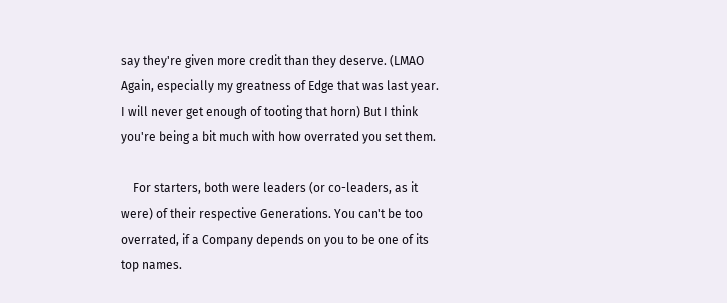say they're given more credit than they deserve. (LMAO Again, especially my greatness of Edge that was last year. I will never get enough of tooting that horn) But I think you're being a bit much with how overrated you set them.

    For starters, both were leaders (or co-leaders, as it were) of their respective Generations. You can't be too overrated, if a Company depends on you to be one of its top names.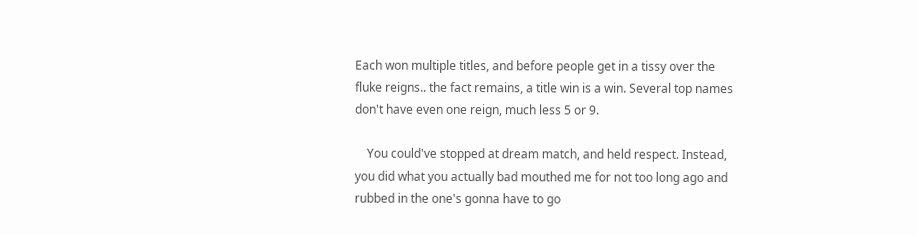Each won multiple titles, and before people get in a tissy over the fluke reigns.. the fact remains, a title win is a win. Several top names don't have even one reign, much less 5 or 9.

    You could've stopped at dream match, and held respect. Instead, you did what you actually bad mouthed me for not too long ago and rubbed in the one's gonna have to go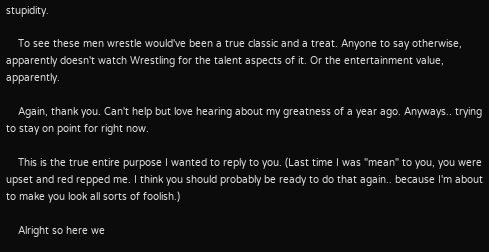stupidity.

    To see these men wrestle would've been a true classic and a treat. Anyone to say otherwise, apparently doesn't watch Wrestling for the talent aspects of it. Or the entertainment value, apparently.

    Again, thank you. Can't help but love hearing about my greatness of a year ago. Anyways.. trying to stay on point for right now.

    This is the true entire purpose I wanted to reply to you. (Last time I was "mean" to you, you were upset and red repped me. I think you should probably be ready to do that again.. because I'm about to make you look all sorts of foolish.)

    Alright so here we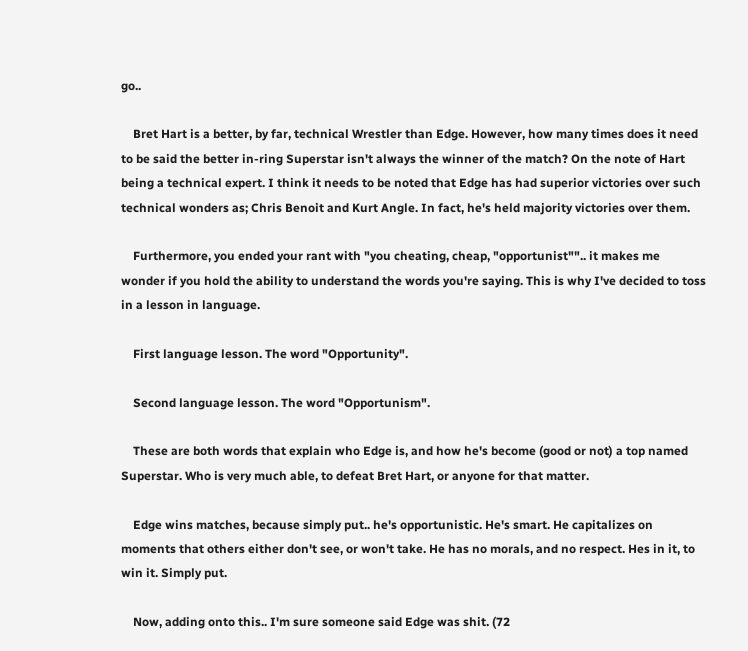go..

    Bret Hart is a better, by far, technical Wrestler than Edge. However, how many times does it need to be said the better in-ring Superstar isn't always the winner of the match? On the note of Hart being a technical expert. I think it needs to be noted that Edge has had superior victories over such technical wonders as; Chris Benoit and Kurt Angle. In fact, he's held majority victories over them.

    Furthermore, you ended your rant with "you cheating, cheap, "opportunist"".. it makes me wonder if you hold the ability to understand the words you're saying. This is why I've decided to toss in a lesson in language.

    First language lesson. The word "Opportunity".

    Second language lesson. The word "Opportunism".

    These are both words that explain who Edge is, and how he's become (good or not) a top named Superstar. Who is very much able, to defeat Bret Hart, or anyone for that matter.

    Edge wins matches, because simply put.. he's opportunistic. He's smart. He capitalizes on moments that others either don't see, or won't take. He has no morals, and no respect. Hes in it, to win it. Simply put.

    Now, adding onto this.. I'm sure someone said Edge was shit. (72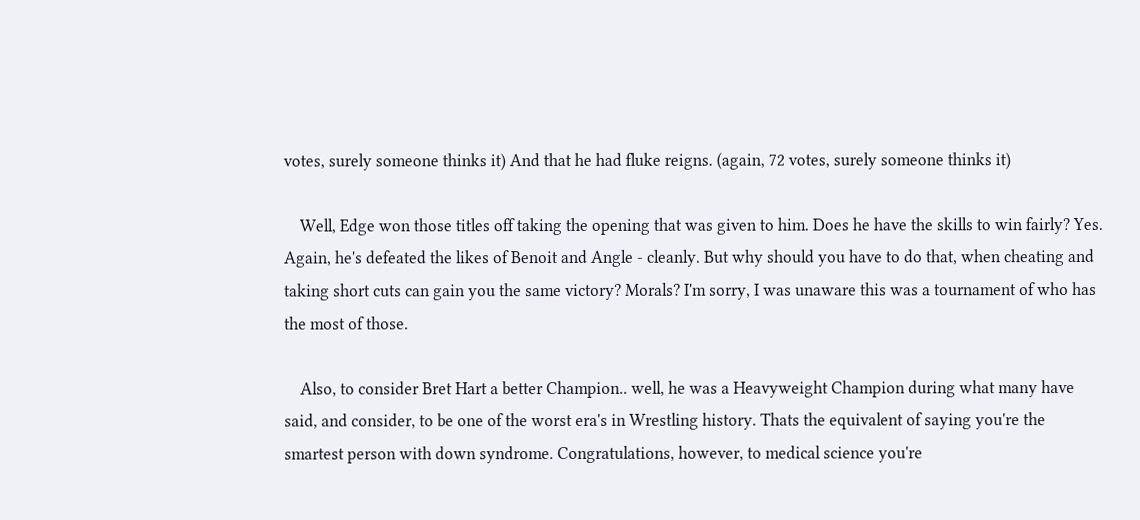votes, surely someone thinks it) And that he had fluke reigns. (again, 72 votes, surely someone thinks it)

    Well, Edge won those titles off taking the opening that was given to him. Does he have the skills to win fairly? Yes. Again, he's defeated the likes of Benoit and Angle - cleanly. But why should you have to do that, when cheating and taking short cuts can gain you the same victory? Morals? I'm sorry, I was unaware this was a tournament of who has the most of those.

    Also, to consider Bret Hart a better Champion.. well, he was a Heavyweight Champion during what many have said, and consider, to be one of the worst era's in Wrestling history. Thats the equivalent of saying you're the smartest person with down syndrome. Congratulations, however, to medical science you're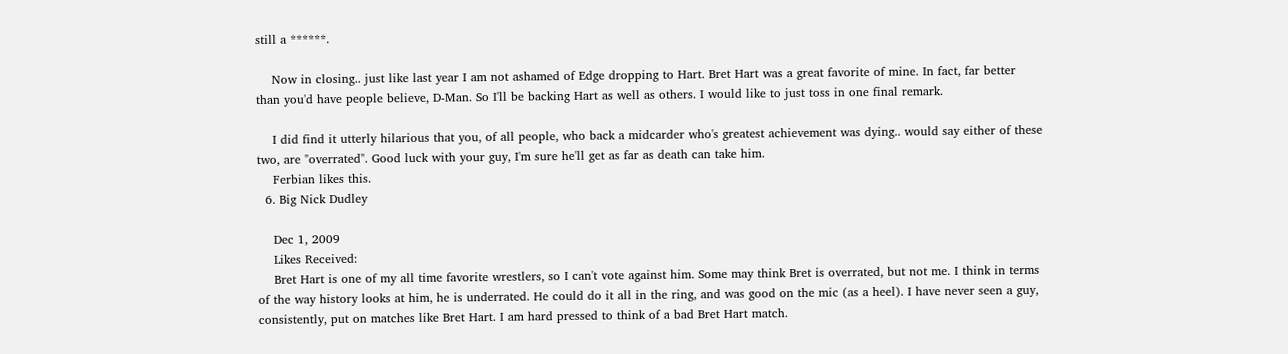still a ******.

    Now in closing.. just like last year I am not ashamed of Edge dropping to Hart. Bret Hart was a great favorite of mine. In fact, far better than you'd have people believe, D-Man. So I'll be backing Hart as well as others. I would like to just toss in one final remark.

    I did find it utterly hilarious that you, of all people, who back a midcarder who's greatest achievement was dying.. would say either of these two, are "overrated". Good luck with your guy, I'm sure he'll get as far as death can take him.
    Ferbian likes this.
  6. Big Nick Dudley

    Dec 1, 2009
    Likes Received:
    Bret Hart is one of my all time favorite wrestlers, so I can't vote against him. Some may think Bret is overrated, but not me. I think in terms of the way history looks at him, he is underrated. He could do it all in the ring, and was good on the mic (as a heel). I have never seen a guy, consistently, put on matches like Bret Hart. I am hard pressed to think of a bad Bret Hart match.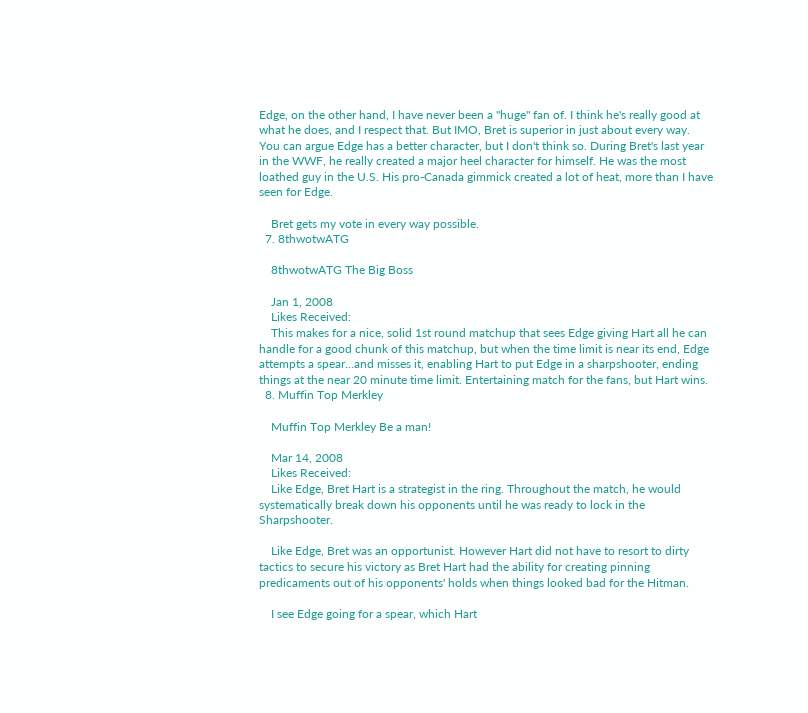Edge, on the other hand, I have never been a "huge" fan of. I think he's really good at what he does, and I respect that. But IMO, Bret is superior in just about every way. You can argue Edge has a better character, but I don't think so. During Bret's last year in the WWF, he really created a major heel character for himself. He was the most loathed guy in the U.S. His pro-Canada gimmick created a lot of heat, more than I have seen for Edge.

    Bret gets my vote in every way possible.
  7. 8thwotwATG

    8thwotwATG The Big Boss

    Jan 1, 2008
    Likes Received:
    This makes for a nice, solid 1st round matchup that sees Edge giving Hart all he can handle for a good chunk of this matchup, but when the time limit is near its end, Edge attempts a spear...and misses it, enabling Hart to put Edge in a sharpshooter, ending things at the near 20 minute time limit. Entertaining match for the fans, but Hart wins.
  8. Muffin Top Merkley

    Muffin Top Merkley Be a man!

    Mar 14, 2008
    Likes Received:
    Like Edge, Bret Hart is a strategist in the ring. Throughout the match, he would systematically break down his opponents until he was ready to lock in the Sharpshooter.

    Like Edge, Bret was an opportunist. However Hart did not have to resort to dirty tactics to secure his victory as Bret Hart had the ability for creating pinning predicaments out of his opponents' holds when things looked bad for the Hitman.

    I see Edge going for a spear, which Hart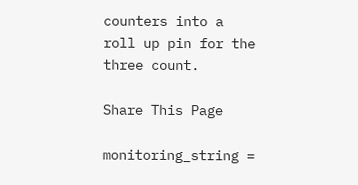counters into a roll up pin for the three count.

Share This Page

monitoring_string =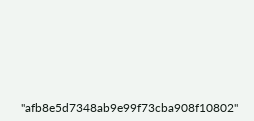"afb8e5d7348ab9e99f73cba908f10802"